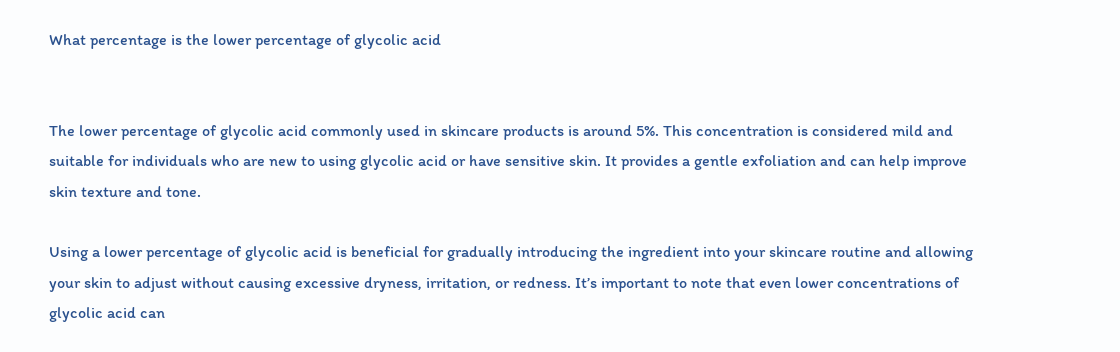What percentage is the lower percentage of glycolic acid


The lower percentage of glycolic acid commonly used in skincare products is around 5%. This concentration is considered mild and suitable for individuals who are new to using glycolic acid or have sensitive skin. It provides a gentle exfoliation and can help improve skin texture and tone.

Using a lower percentage of glycolic acid is beneficial for gradually introducing the ingredient into your skincare routine and allowing your skin to adjust without causing excessive dryness, irritation, or redness. It’s important to note that even lower concentrations of glycolic acid can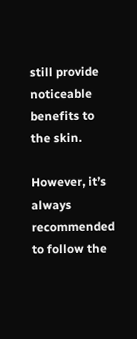still provide noticeable benefits to the skin.

However, it’s always recommended to follow the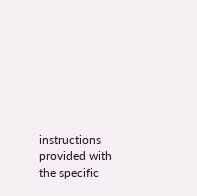instructions provided with the specific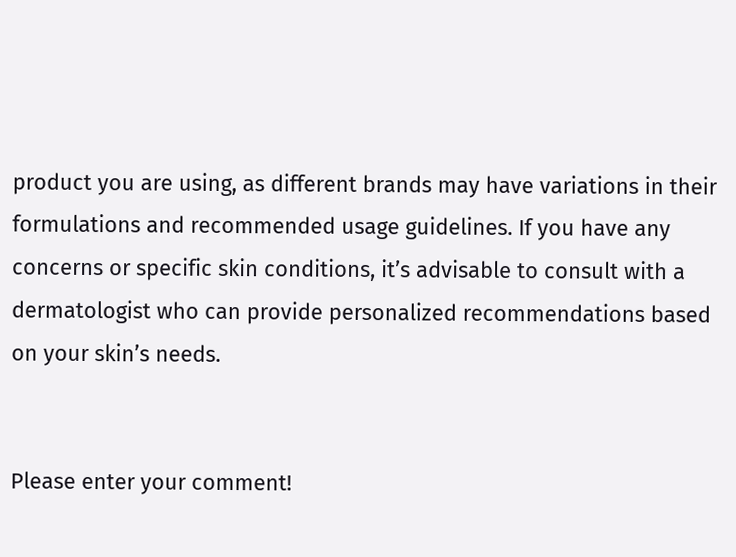product you are using, as different brands may have variations in their formulations and recommended usage guidelines. If you have any concerns or specific skin conditions, it’s advisable to consult with a dermatologist who can provide personalized recommendations based on your skin’s needs.


Please enter your comment!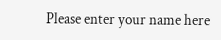Please enter your name here